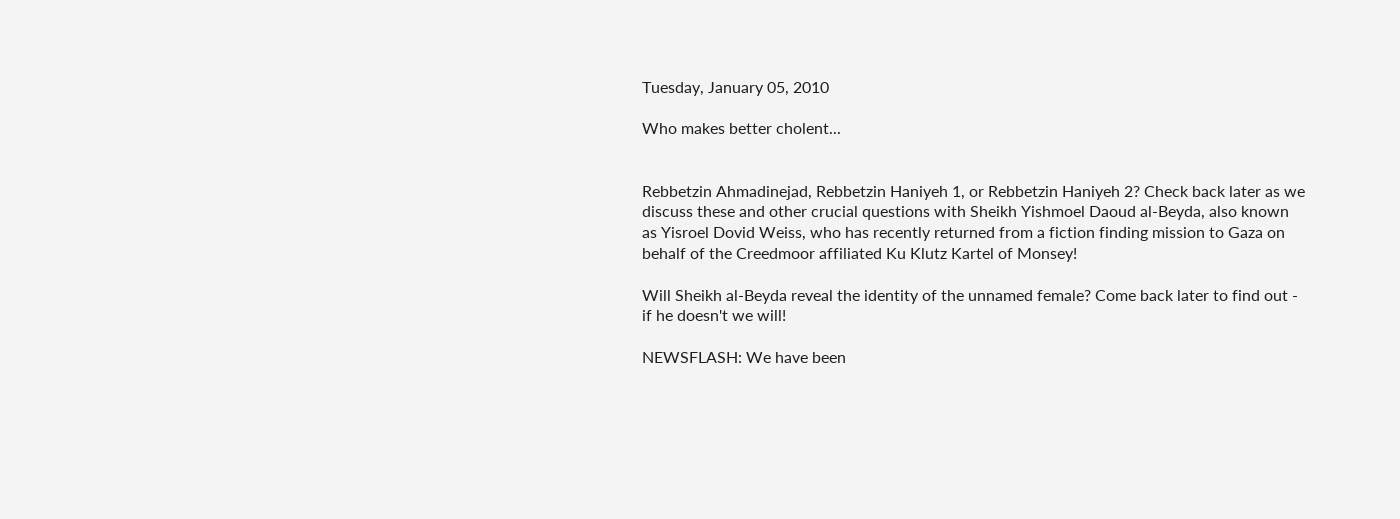Tuesday, January 05, 2010

Who makes better cholent...


Rebbetzin Ahmadinejad, Rebbetzin Haniyeh 1, or Rebbetzin Haniyeh 2? Check back later as we discuss these and other crucial questions with Sheikh Yishmoel Daoud al-Beyda, also known as Yisroel Dovid Weiss, who has recently returned from a fiction finding mission to Gaza on behalf of the Creedmoor affiliated Ku Klutz Kartel of Monsey!

Will Sheikh al-Beyda reveal the identity of the unnamed female? Come back later to find out - if he doesn't we will!

NEWSFLASH: We have been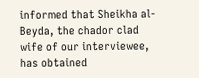informed that Sheikha al-Beyda, the chador clad wife of our interviewee, has obtained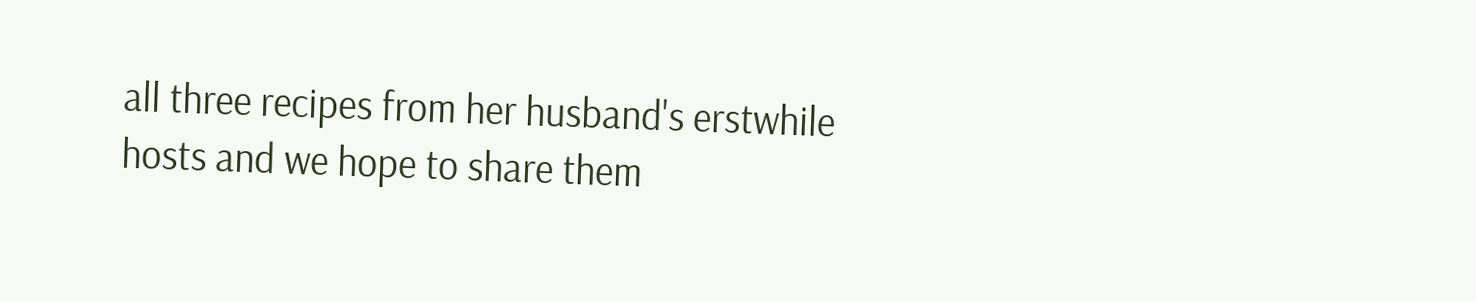all three recipes from her husband's erstwhile hosts and we hope to share them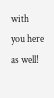with you here as well!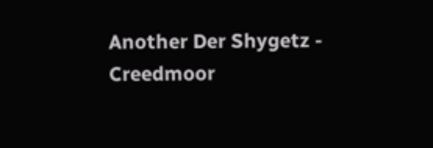Another Der Shygetz - Creedmoor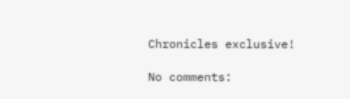Chronicles exclusive!

No comments: